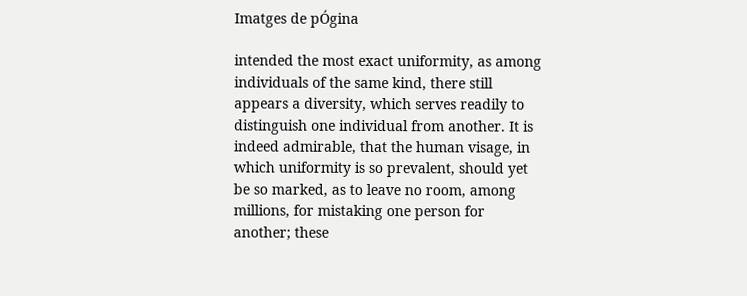Imatges de pÓgina

intended the most exact uniformity, as among individuals of the same kind, there still appears a diversity, which serves readily to distinguish one individual from another. It is indeed admirable, that the human visage, in which uniformity is so prevalent, should yet be so marked, as to leave no room, among millions, for mistaking one person for another; these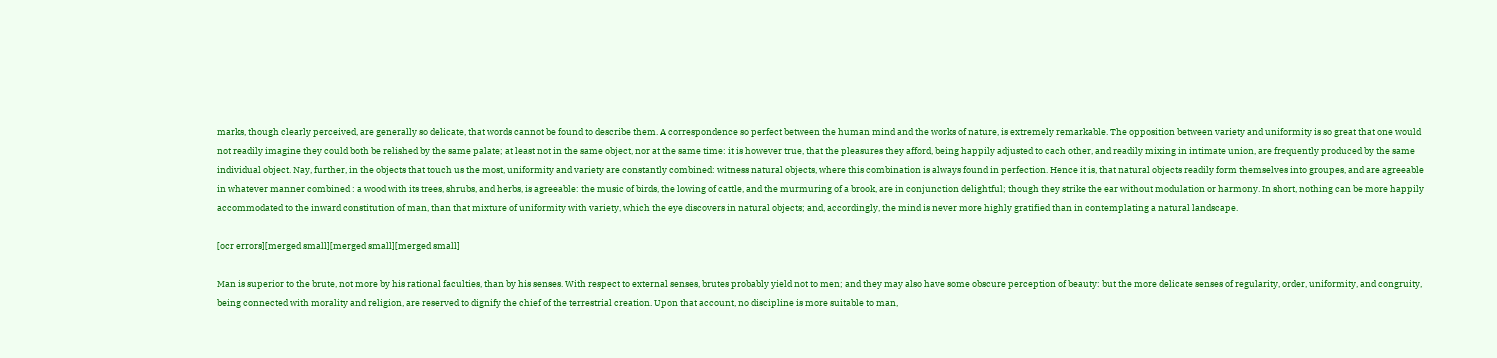marks, though clearly perceived, are generally so delicate, that words cannot be found to describe them. A correspondence so perfect between the human mind and the works of nature, is extremely remarkable. The opposition between variety and uniformity is so great that one would not readily imagine they could both be relished by the same palate; at least not in the same object, nor at the same time: it is however true, that the pleasures they afford, being happily adjusted to cach other, and readily mixing in intimate union, are frequently produced by the same individual object. Nay, further, in the objects that touch us the most, uniformity and variety are constantly combined: witness natural objects, where this combination is always found in perfection. Hence it is, that natural objects readily form themselves into groupes, and are agreeable in whatever manner combined : a wood with its trees, shrubs, and herbs, is agreeable: the music of birds, the lowing of cattle, and the murmuring of a brook, are in conjunction delightful; though they strike the ear without modulation or harmony. In short, nothing can be more happily accommodated to the inward constitution of man, than that mixture of uniformity with variety, which the eye discovers in natural objects; and, accordingly, the mind is never more highly gratified than in contemplating a natural landscape.

[ocr errors][merged small][merged small][merged small]

Man is superior to the brute, not more by his rational faculties, than by his senses. With respect to external senses, brutes probably yield not to men; and they may also have some obscure perception of beauty: but the more delicate senses of regularity, order, uniformity, and congruity, being connected with morality and religion, are reserved to dignify the chief of the terrestrial creation. Upon that account, no discipline is more suitable to man,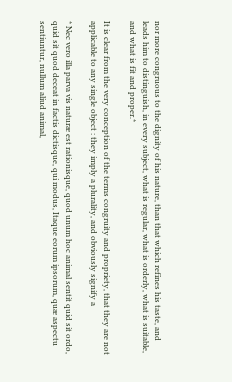nor more congruous to the dignity of his nature, than that which refines his taste, and leads him to distinguish, in every subject, what is regular, what is orderly, what is suitable, and what is fit and proper.*

It is clear from the very conception of the terms congruity and propriety, that they are not applicable to any single object : they imply a plurality, and obviously signify a

* Nec vero illa parva vis naturæ est rationisque, quod unum hoc animal sentit quid sit ordo, quid sit quod deceat in factis dictisque, qui modus, Itaque eorum ipsorum, quæ aspectu sentiuntur, nullum aliud animal,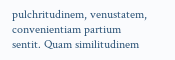pulchritudinem, venustatem, convenientiam partium sentit. Quam similitudinem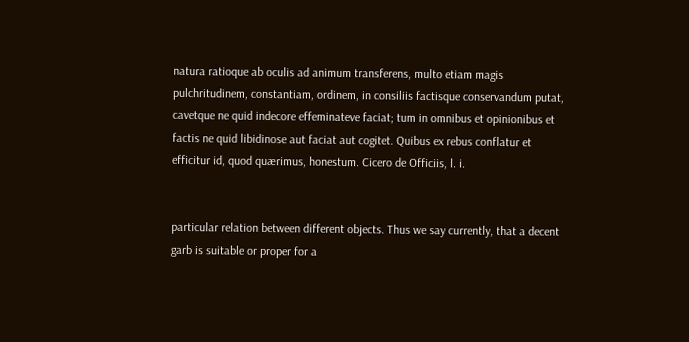natura ratioque ab oculis ad animum transferens, multo etiam magis pulchritudinem, constantiam, ordinem, in consiliis factisque conservandum putat, cavetque ne quid indecore effeminateve faciat; tum in omnibus et opinionibus et factis ne quid libidinose aut faciat aut cogitet. Quibus ex rebus conflatur et efficitur id, quod quærimus, honestum. Cicero de Officiis, l. i.


particular relation between different objects. Thus we say currently, that a decent garb is suitable or proper for a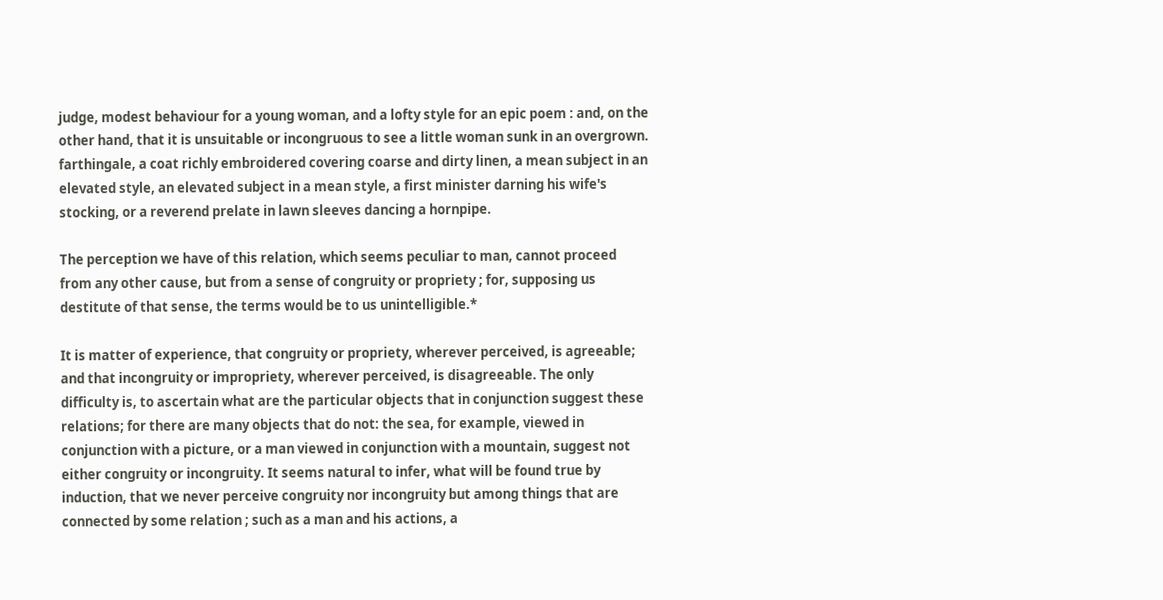judge, modest behaviour for a young woman, and a lofty style for an epic poem : and, on the other hand, that it is unsuitable or incongruous to see a little woman sunk in an overgrown. farthingale, a coat richly embroidered covering coarse and dirty linen, a mean subject in an elevated style, an elevated subject in a mean style, a first minister darning his wife's stocking, or a reverend prelate in lawn sleeves dancing a hornpipe.

The perception we have of this relation, which seems peculiar to man, cannot proceed from any other cause, but from a sense of congruity or propriety ; for, supposing us destitute of that sense, the terms would be to us unintelligible.*

It is matter of experience, that congruity or propriety, wherever perceived, is agreeable; and that incongruity or impropriety, wherever perceived, is disagreeable. The only difficulty is, to ascertain what are the particular objects that in conjunction suggest these relations; for there are many objects that do not: the sea, for example, viewed in conjunction with a picture, or a man viewed in conjunction with a mountain, suggest not either congruity or incongruity. It seems natural to infer, what will be found true by induction, that we never perceive congruity nor incongruity but among things that are connected by some relation ; such as a man and his actions, a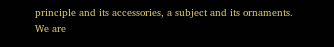principle and its accessories, a subject and its ornaments. We are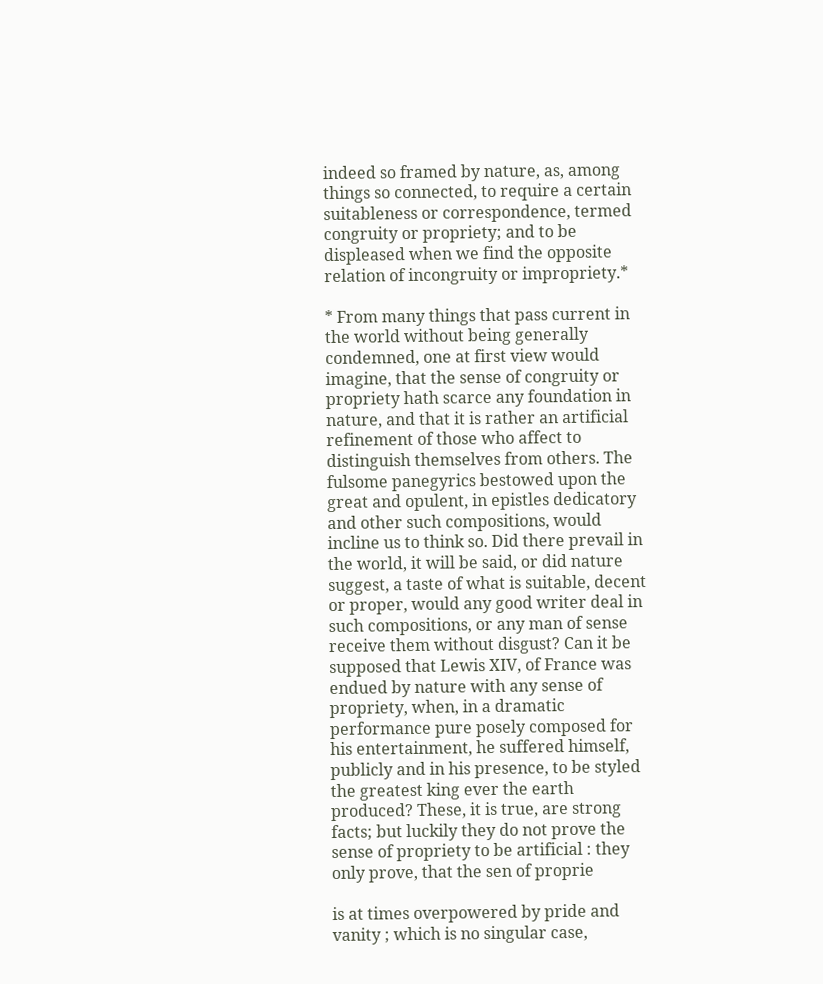indeed so framed by nature, as, among things so connected, to require a certain suitableness or correspondence, termed congruity or propriety; and to be displeased when we find the opposite relation of incongruity or impropriety.*

* From many things that pass current in the world without being generally condemned, one at first view would imagine, that the sense of congruity or propriety hath scarce any foundation in nature, and that it is rather an artificial refinement of those who affect to distinguish themselves from others. The fulsome panegyrics bestowed upon the great and opulent, in epistles dedicatory and other such compositions, would incline us to think so. Did there prevail in the world, it will be said, or did nature suggest, a taste of what is suitable, decent or proper, would any good writer deal in such compositions, or any man of sense receive them without disgust? Can it be supposed that Lewis XIV, of France was endued by nature with any sense of propriety, when, in a dramatic performance pure posely composed for his entertainment, he suffered himself, publicly and in his presence, to be styled the greatest king ever the earth produced? These, it is true, are strong facts; but luckily they do not prove the sense of propriety to be artificial : they only prove, that the sen of proprie

is at times overpowered by pride and vanity ; which is no singular case,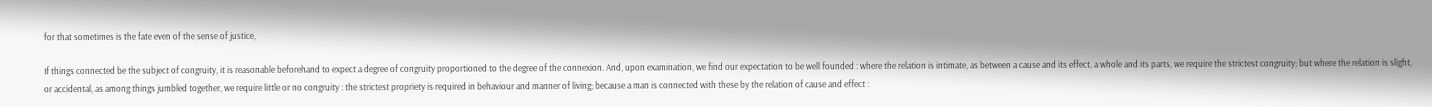for that sometimes is the fate even of the sense of justice,

If things connected be the subject of congruity, it is reasonable beforehand to expect a degree of congruity proportioned to the degree of the connexion. And, upon examination, we find our expectation to be well founded : where the relation is intimate, as between a cause and its effect, a whole and its parts, we require the strictest congruity; but where the relation is slight, or accidental, as among things jumbled together, we require little or no congruity : the strictest propriety is required in behaviour and manner of living; because a man is connected with these by the relation of cause and effect :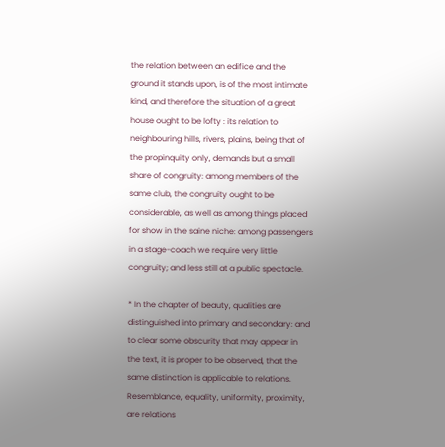the relation between an edifice and the ground it stands upon, is of the most intimate kind, and therefore the situation of a great house ought to be lofty : its relation to neighbouring hills, rivers, plains, being that of the propinquity only, demands but a small share of congruity: among members of the same club, the congruity ought to be considerable, as well as among things placed for show in the saine niche: among passengers in a stage-coach we require very little congruity; and less still at a public spectacle.

* In the chapter of beauty, qualities are distinguished into primary and secondary: and to clear some obscurity that may appear in the text, it is proper to be observed, that the same distinction is applicable to relations. Resemblance, equality, uniformity, proximity, are relations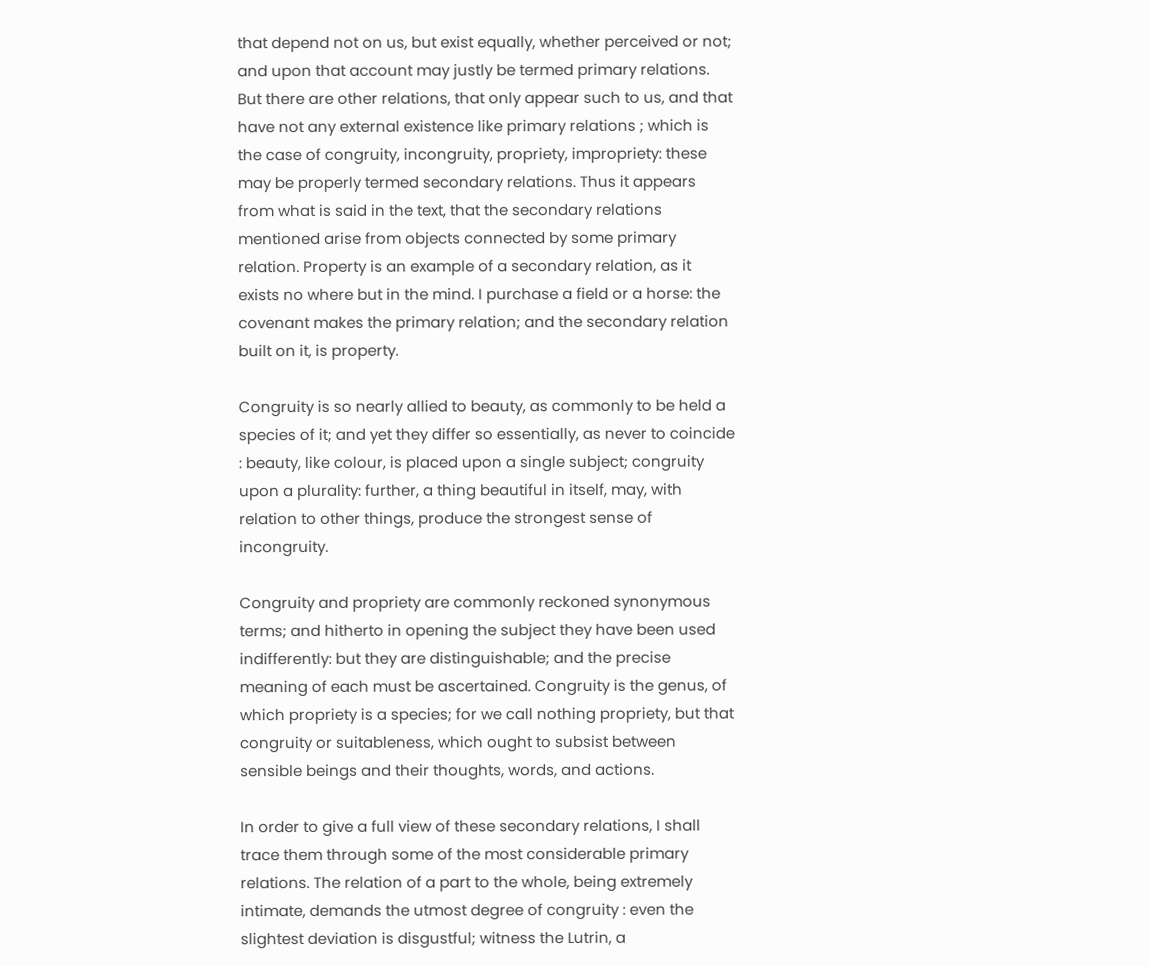that depend not on us, but exist equally, whether perceived or not; and upon that account may justly be termed primary relations. But there are other relations, that only appear such to us, and that have not any external existence like primary relations ; which is the case of congruity, incongruity, propriety, impropriety: these may be properly termed secondary relations. Thus it appears from what is said in the text, that the secondary relations mentioned arise from objects connected by some primary relation. Property is an example of a secondary relation, as it exists no where but in the mind. I purchase a field or a horse: the covenant makes the primary relation; and the secondary relation built on it, is property.

Congruity is so nearly allied to beauty, as commonly to be held a species of it; and yet they differ so essentially, as never to coincide : beauty, like colour, is placed upon a single subject; congruity upon a plurality: further, a thing beautiful in itself, may, with relation to other things, produce the strongest sense of incongruity.

Congruity and propriety are commonly reckoned synonymous terms; and hitherto in opening the subject they have been used indifferently: but they are distinguishable; and the precise meaning of each must be ascertained. Congruity is the genus, of which propriety is a species; for we call nothing propriety, but that congruity or suitableness, which ought to subsist between sensible beings and their thoughts, words, and actions.

In order to give a full view of these secondary relations, I shall trace them through some of the most considerable primary relations. The relation of a part to the whole, being extremely intimate, demands the utmost degree of congruity : even the slightest deviation is disgustful; witness the Lutrin, a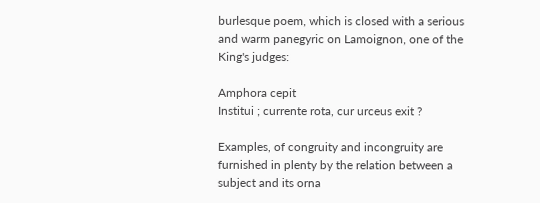burlesque poem, which is closed with a serious and warm panegyric on Lamoignon, one of the King's judges:

Amphora cepit
Institui ; currente rota, cur urceus exit ?

Examples, of congruity and incongruity are furnished in plenty by the relation between a subject and its orna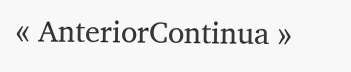« AnteriorContinua »